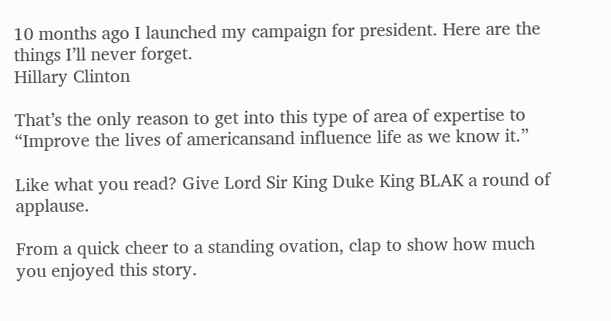10 months ago I launched my campaign for president. Here are the things I’ll never forget.
Hillary Clinton

That’s the only reason to get into this type of area of expertise to “Improve the lives of americansand influence life as we know it.”

Like what you read? Give Lord Sir King Duke King BLAK a round of applause.

From a quick cheer to a standing ovation, clap to show how much you enjoyed this story.